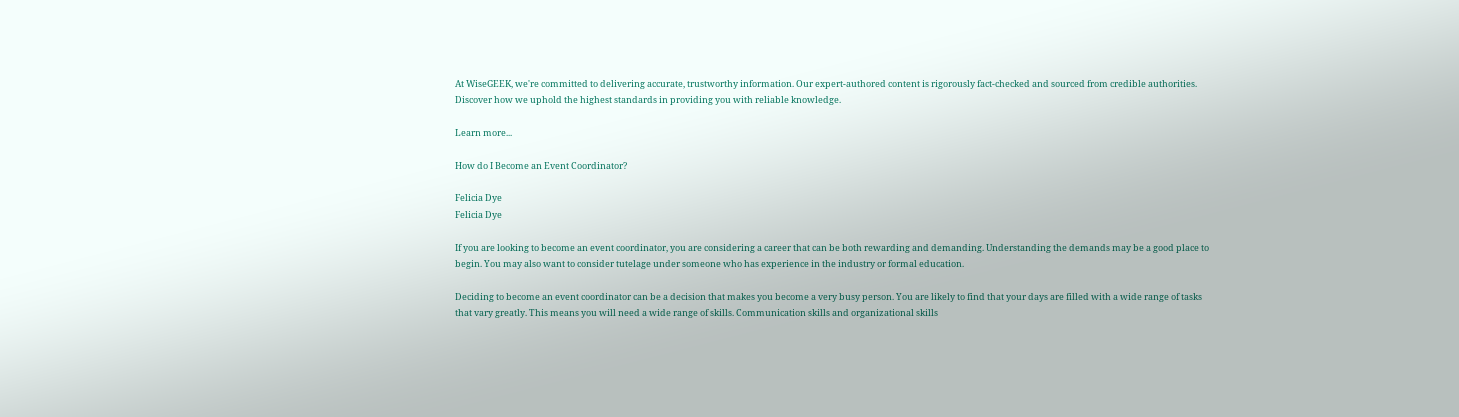At WiseGEEK, we're committed to delivering accurate, trustworthy information. Our expert-authored content is rigorously fact-checked and sourced from credible authorities. Discover how we uphold the highest standards in providing you with reliable knowledge.

Learn more...

How do I Become an Event Coordinator?

Felicia Dye
Felicia Dye

If you are looking to become an event coordinator, you are considering a career that can be both rewarding and demanding. Understanding the demands may be a good place to begin. You may also want to consider tutelage under someone who has experience in the industry or formal education.

Deciding to become an event coordinator can be a decision that makes you become a very busy person. You are likely to find that your days are filled with a wide range of tasks that vary greatly. This means you will need a wide range of skills. Communication skills and organizational skills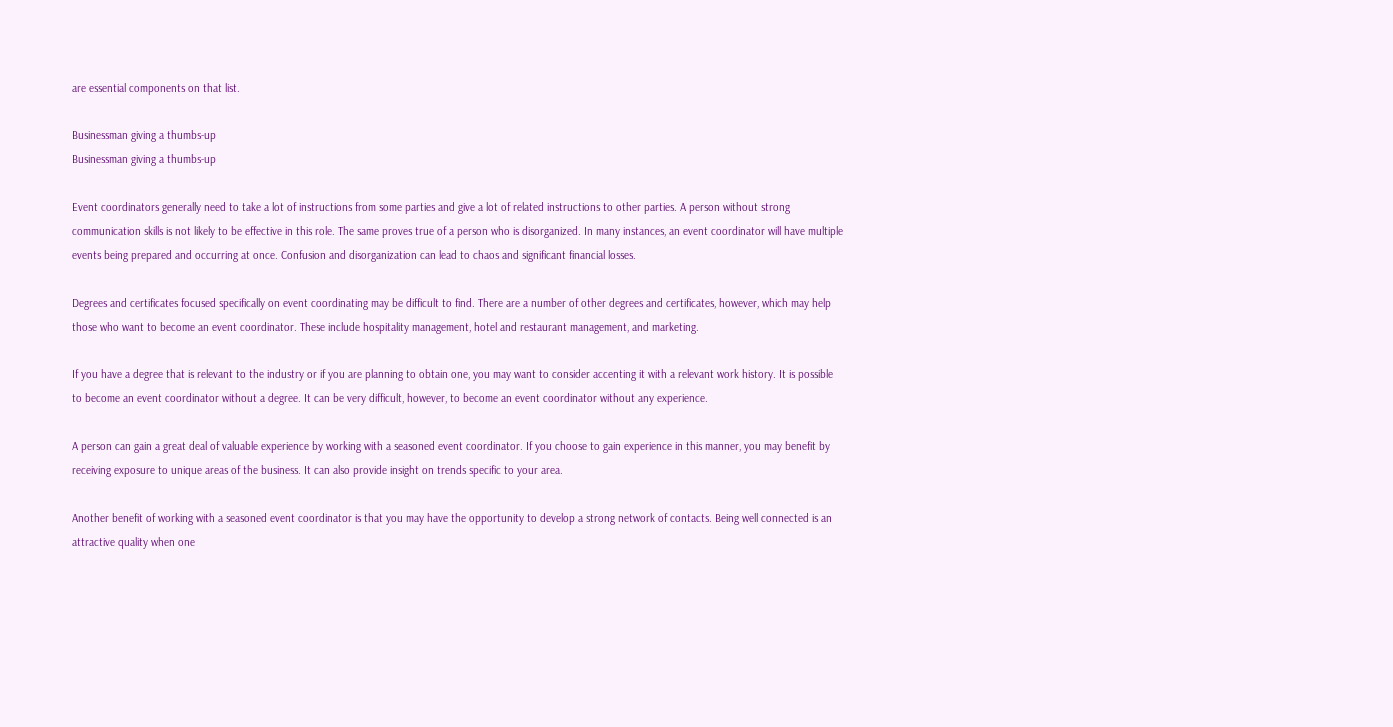are essential components on that list.

Businessman giving a thumbs-up
Businessman giving a thumbs-up

Event coordinators generally need to take a lot of instructions from some parties and give a lot of related instructions to other parties. A person without strong communication skills is not likely to be effective in this role. The same proves true of a person who is disorganized. In many instances, an event coordinator will have multiple events being prepared and occurring at once. Confusion and disorganization can lead to chaos and significant financial losses.

Degrees and certificates focused specifically on event coordinating may be difficult to find. There are a number of other degrees and certificates, however, which may help those who want to become an event coordinator. These include hospitality management, hotel and restaurant management, and marketing.

If you have a degree that is relevant to the industry or if you are planning to obtain one, you may want to consider accenting it with a relevant work history. It is possible to become an event coordinator without a degree. It can be very difficult, however, to become an event coordinator without any experience.

A person can gain a great deal of valuable experience by working with a seasoned event coordinator. If you choose to gain experience in this manner, you may benefit by receiving exposure to unique areas of the business. It can also provide insight on trends specific to your area.

Another benefit of working with a seasoned event coordinator is that you may have the opportunity to develop a strong network of contacts. Being well connected is an attractive quality when one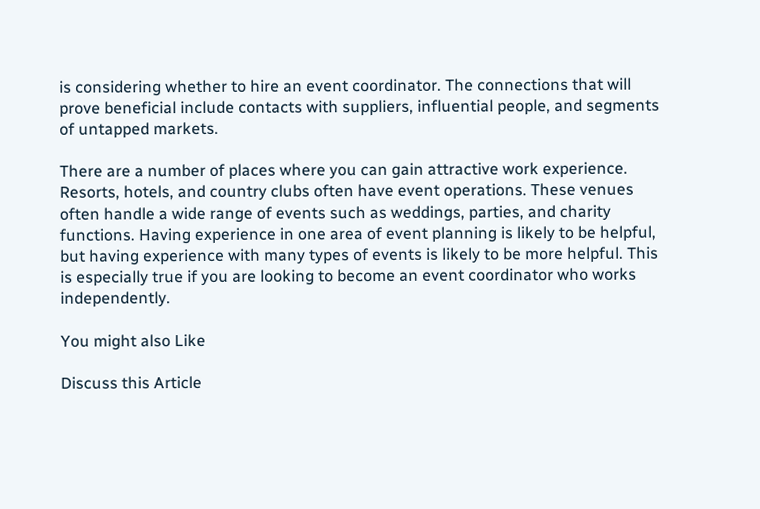is considering whether to hire an event coordinator. The connections that will prove beneficial include contacts with suppliers, influential people, and segments of untapped markets.

There are a number of places where you can gain attractive work experience. Resorts, hotels, and country clubs often have event operations. These venues often handle a wide range of events such as weddings, parties, and charity functions. Having experience in one area of event planning is likely to be helpful, but having experience with many types of events is likely to be more helpful. This is especially true if you are looking to become an event coordinator who works independently.

You might also Like

Discuss this Article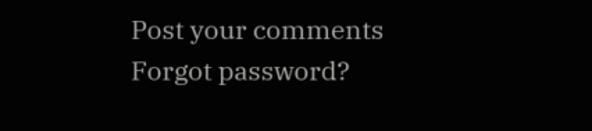Post your comments
Forgot password?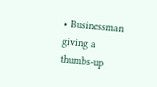• Businessman giving a thumbs-up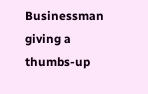Businessman giving a thumbs-up